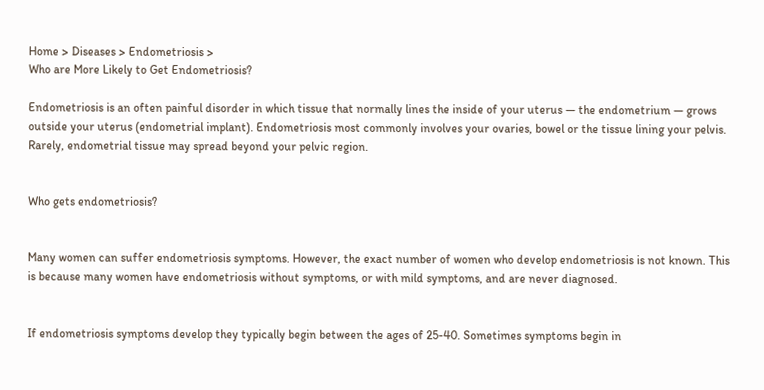Home > Diseases > Endometriosis >
Who are More Likely to Get Endometriosis?

Endometriosis is an often painful disorder in which tissue that normally lines the inside of your uterus — the endometrium — grows outside your uterus (endometrial implant). Endometriosis most commonly involves your ovaries, bowel or the tissue lining your pelvis. Rarely, endometrial tissue may spread beyond your pelvic region.


Who gets endometriosis?


Many women can suffer endometriosis symptoms. However, the exact number of women who develop endometriosis is not known. This is because many women have endometriosis without symptoms, or with mild symptoms, and are never diagnosed.


If endometriosis symptoms develop they typically begin between the ages of 25-40. Sometimes symptoms begin in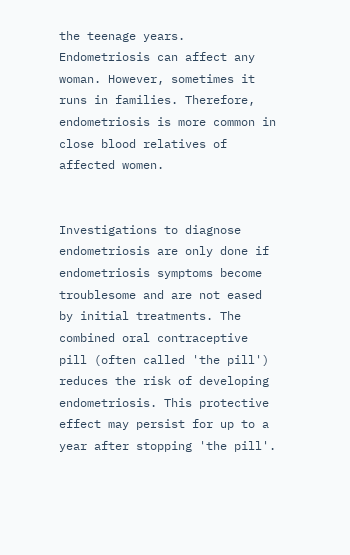the teenage years. Endometriosis can affect any woman. However, sometimes it runs in families. Therefore, endometriosis is more common in close blood relatives of affected women.


Investigations to diagnose endometriosis are only done if endometriosis symptoms become troublesome and are not eased by initial treatments. The combined oral contraceptive pill (often called 'the pill') reduces the risk of developing endometriosis. This protective effect may persist for up to a year after stopping 'the pill'.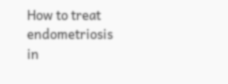How to treat endometriosis in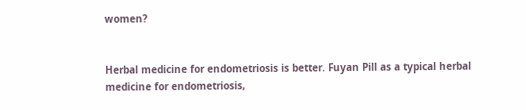women?


Herbal medicine for endometriosis is better. Fuyan Pill as a typical herbal medicine for endometriosis,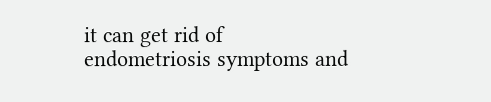it can get rid of endometriosis symptoms and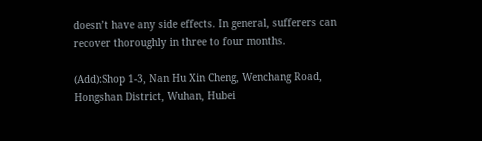doesn’t have any side effects. In general, sufferers can recover thoroughly in three to four months.

(Add):Shop 1-3, Nan Hu Xin Cheng, Wenchang Road, Hongshan District, Wuhan, Hubei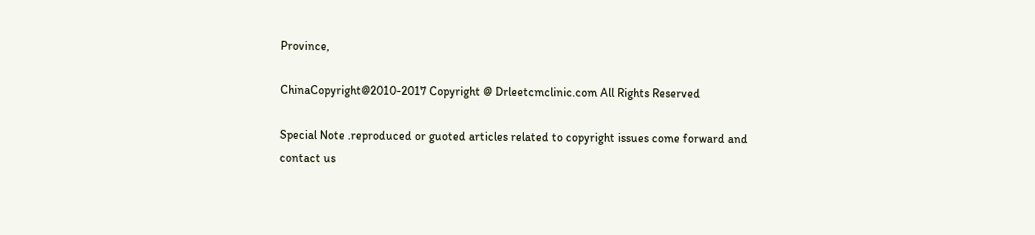Province,

ChinaCopyright@2010-2017 Copyright @ Drleetcmclinic.com All Rights Reserved

Special Note .reproduced or guoted articles related to copyright issues come forward and contact us